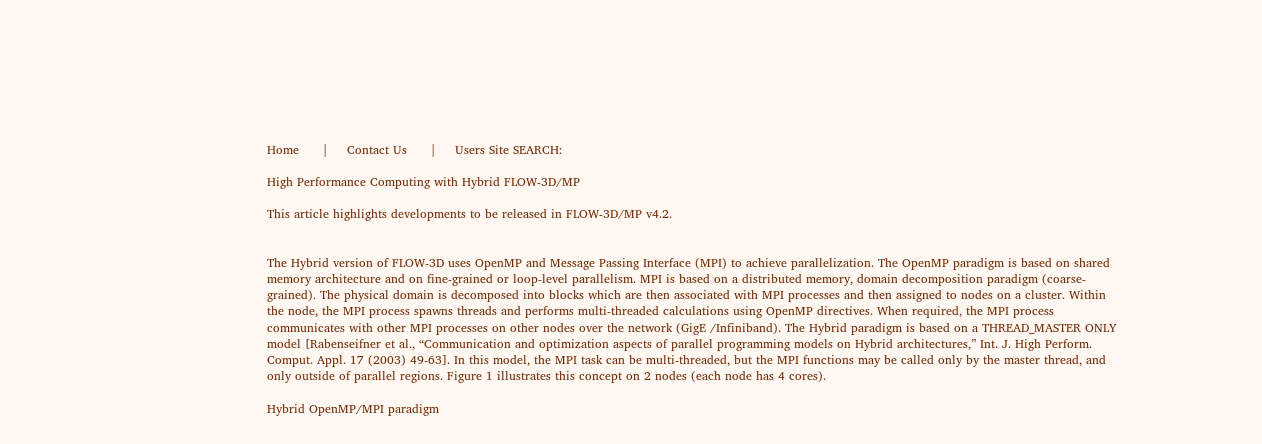Home      |     Contact Us      |     Users Site SEARCH:

High Performance Computing with Hybrid FLOW-3D/MP

This article highlights developments to be released in FLOW-3D/MP v4.2.


The Hybrid version of FLOW-3D uses OpenMP and Message Passing Interface (MPI) to achieve parallelization. The OpenMP paradigm is based on shared memory architecture and on fine-grained or loop-level parallelism. MPI is based on a distributed memory, domain decomposition paradigm (coarse-grained). The physical domain is decomposed into blocks which are then associated with MPI processes and then assigned to nodes on a cluster. Within the node, the MPI process spawns threads and performs multi-threaded calculations using OpenMP directives. When required, the MPI process communicates with other MPI processes on other nodes over the network (GigE /Infiniband). The Hybrid paradigm is based on a THREAD_MASTER ONLY model [Rabenseifner et al., “Communication and optimization aspects of parallel programming models on Hybrid architectures,” Int. J. High Perform. Comput. Appl. 17 (2003) 49-63]. In this model, the MPI task can be multi-threaded, but the MPI functions may be called only by the master thread, and only outside of parallel regions. Figure 1 illustrates this concept on 2 nodes (each node has 4 cores).

Hybrid OpenMP/MPI paradigm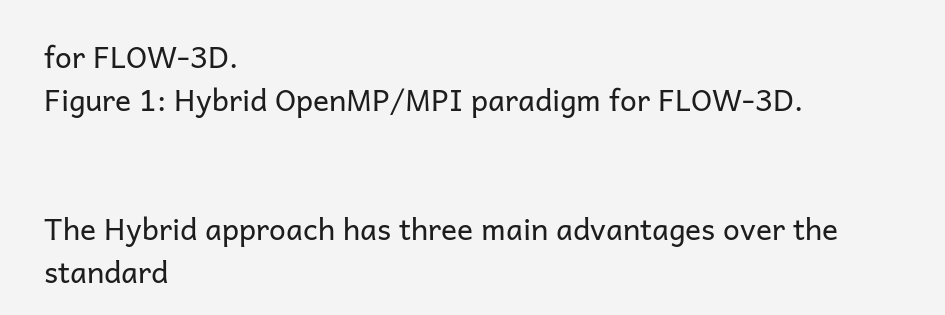for FLOW-3D.
Figure 1: Hybrid OpenMP/MPI paradigm for FLOW-3D.


The Hybrid approach has three main advantages over the standard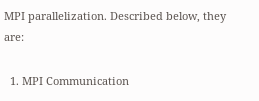MPI parallelization. Described below, they are:

  1. MPI Communication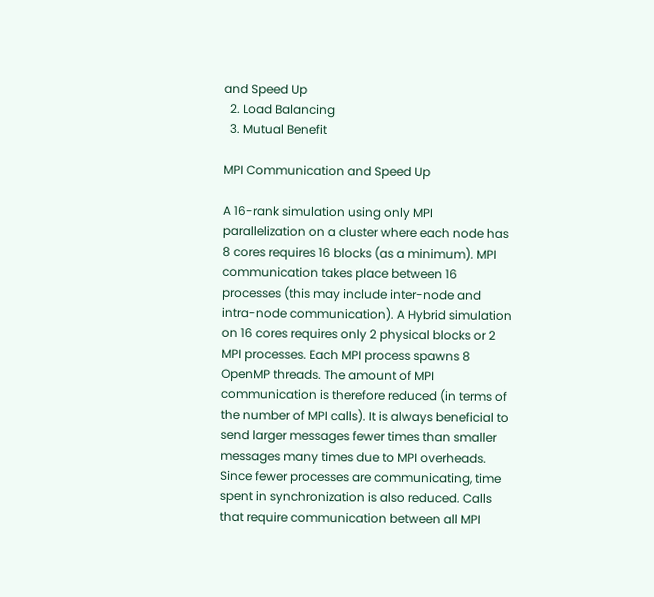and Speed Up
  2. Load Balancing
  3. Mutual Benefit

MPI Communication and Speed Up

A 16-rank simulation using only MPI parallelization on a cluster where each node has 8 cores requires 16 blocks (as a minimum). MPI communication takes place between 16 processes (this may include inter-node and intra-node communication). A Hybrid simulation on 16 cores requires only 2 physical blocks or 2 MPI processes. Each MPI process spawns 8 OpenMP threads. The amount of MPI communication is therefore reduced (in terms of the number of MPI calls). It is always beneficial to send larger messages fewer times than smaller messages many times due to MPI overheads. Since fewer processes are communicating, time spent in synchronization is also reduced. Calls that require communication between all MPI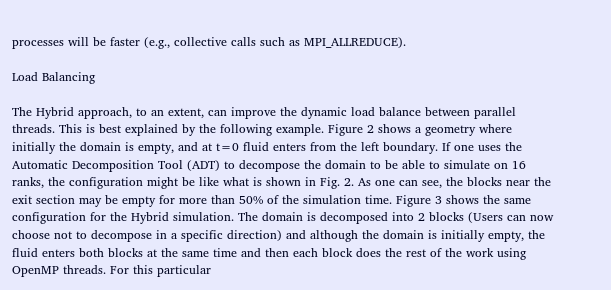processes will be faster (e.g., collective calls such as MPI_ALLREDUCE).

Load Balancing

The Hybrid approach, to an extent, can improve the dynamic load balance between parallel threads. This is best explained by the following example. Figure 2 shows a geometry where initially the domain is empty, and at t=0 fluid enters from the left boundary. If one uses the Automatic Decomposition Tool (ADT) to decompose the domain to be able to simulate on 16 ranks, the configuration might be like what is shown in Fig. 2. As one can see, the blocks near the exit section may be empty for more than 50% of the simulation time. Figure 3 shows the same configuration for the Hybrid simulation. The domain is decomposed into 2 blocks (Users can now choose not to decompose in a specific direction) and although the domain is initially empty, the fluid enters both blocks at the same time and then each block does the rest of the work using OpenMP threads. For this particular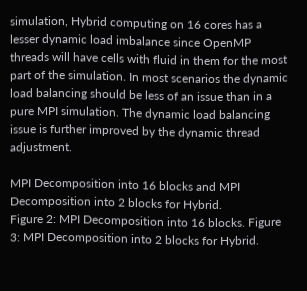simulation, Hybrid computing on 16 cores has a lesser dynamic load imbalance since OpenMP threads will have cells with fluid in them for the most part of the simulation. In most scenarios the dynamic load balancing should be less of an issue than in a pure MPI simulation. The dynamic load balancing issue is further improved by the dynamic thread adjustment.

MPI Decomposition into 16 blocks and MPI Decomposition into 2 blocks for Hybrid.
Figure 2: MPI Decomposition into 16 blocks. Figure 3: MPI Decomposition into 2 blocks for Hybrid.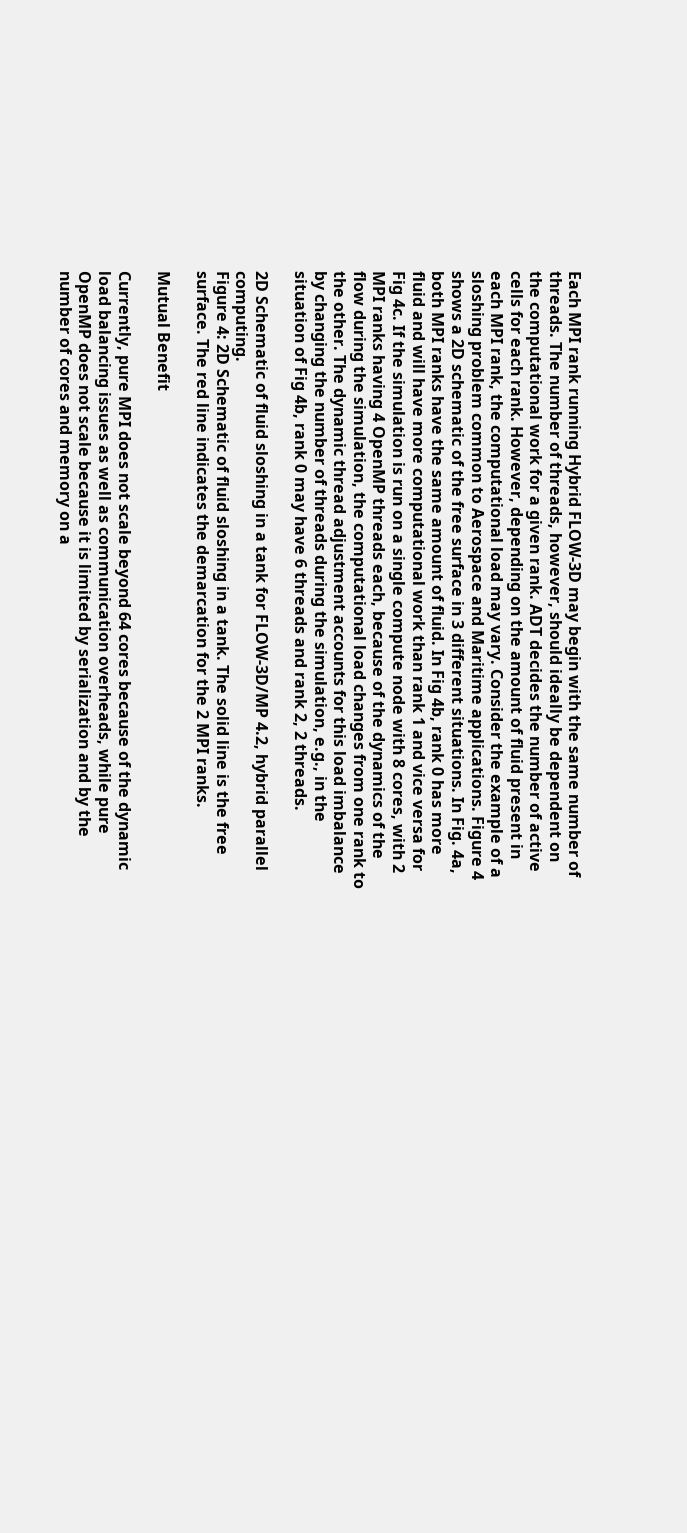Each MPI rank running Hybrid FLOW-3D may begin with the same number of threads. The number of threads, however, should ideally be dependent on the computational work for a given rank. ADT decides the number of active cells for each rank. However, depending on the amount of fluid present in each MPI rank, the computational load may vary. Consider the example of a sloshing problem common to Aerospace and Maritime applications. Figure 4 shows a 2D schematic of the free surface in 3 different situations. In Fig. 4a, both MPI ranks have the same amount of fluid. In Fig 4b, rank 0 has more fluid and will have more computational work than rank 1 and vice versa for Fig 4c. If the simulation is run on a single compute node with 8 cores, with 2 MPI ranks having 4 OpenMP threads each, because of the dynamics of the flow during the simulation, the computational load changes from one rank to the other. The dynamic thread adjustment accounts for this load imbalance by changing the number of threads during the simulation, e.g., in the situation of Fig 4b, rank 0 may have 6 threads and rank 2, 2 threads.

2D Schematic of fluid sloshing in a tank for FLOW-3D/MP 4.2, hybrid parallel computing.
Figure 4: 2D Schematic of fluid sloshing in a tank. The solid line is the free surface. The red line indicates the demarcation for the 2 MPI ranks.

Mutual Benefit

Currently, pure MPI does not scale beyond 64 cores because of the dynamic load balancing issues as well as communication overheads, while pure OpenMP does not scale because it is limited by serialization and by the number of cores and memory on a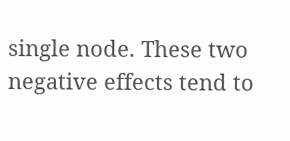single node. These two negative effects tend to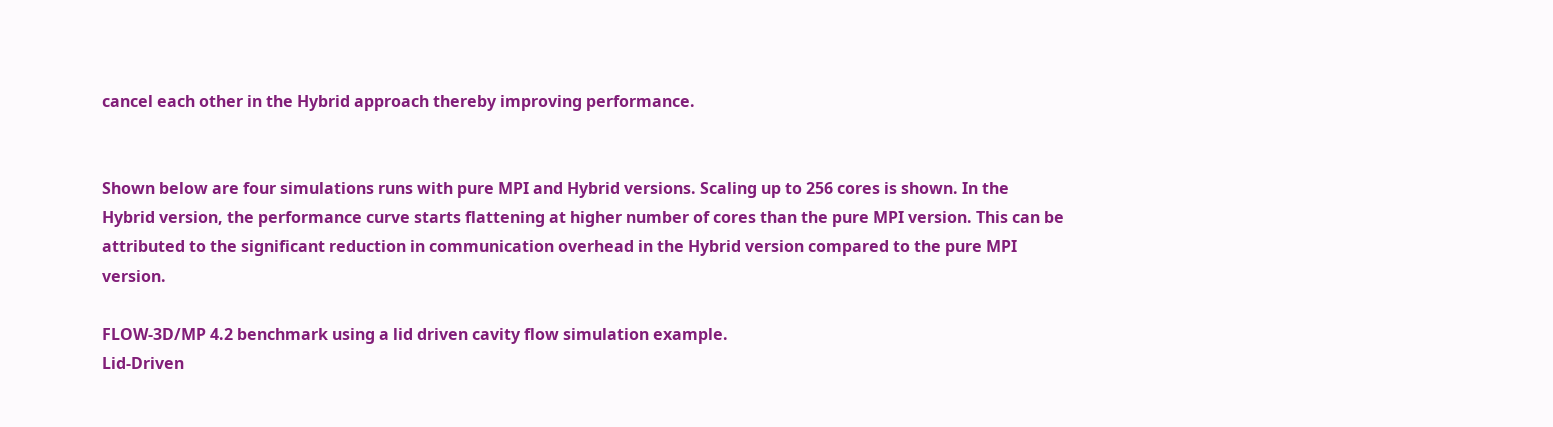cancel each other in the Hybrid approach thereby improving performance.


Shown below are four simulations runs with pure MPI and Hybrid versions. Scaling up to 256 cores is shown. In the Hybrid version, the performance curve starts flattening at higher number of cores than the pure MPI version. This can be attributed to the significant reduction in communication overhead in the Hybrid version compared to the pure MPI version.

FLOW-3D/MP 4.2 benchmark using a lid driven cavity flow simulation example.
Lid-Driven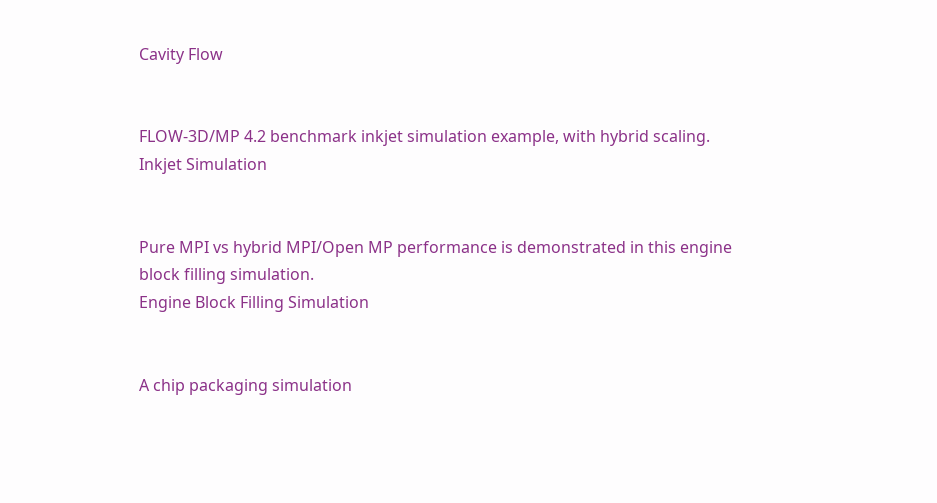Cavity Flow


FLOW-3D/MP 4.2 benchmark inkjet simulation example, with hybrid scaling.
Inkjet Simulation


Pure MPI vs hybrid MPI/Open MP performance is demonstrated in this engine block filling simulation.
Engine Block Filling Simulation


A chip packaging simulation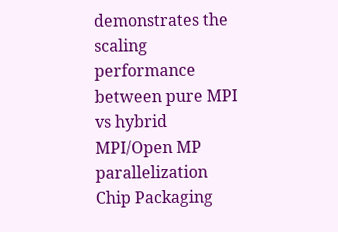demonstrates the scaling performance between pure MPI vs hybrid MPI/Open MP parallelization
Chip Packaging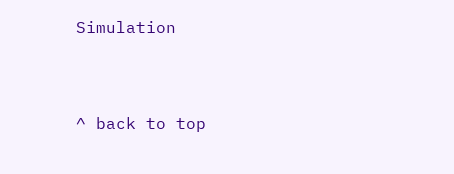Simulation


^ back to top